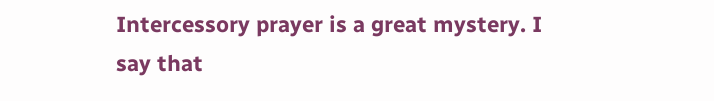Intercessory prayer is a great mystery. I say that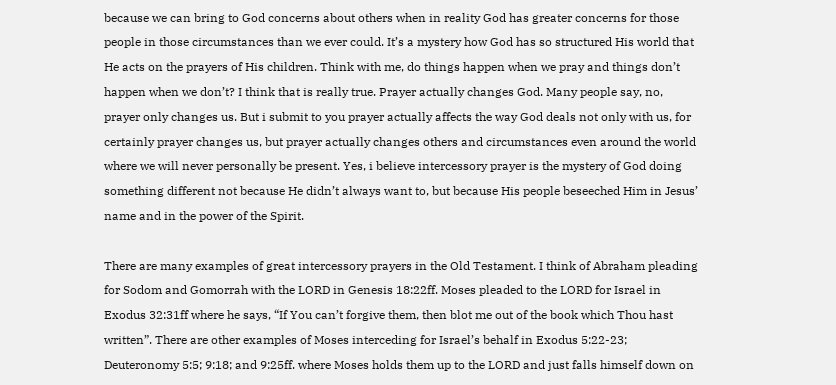because we can bring to God concerns about others when in reality God has greater concerns for those people in those circumstances than we ever could. It’s a mystery how God has so structured His world that He acts on the prayers of His children. Think with me, do things happen when we pray and things don’t happen when we don’t? I think that is really true. Prayer actually changes God. Many people say, no, prayer only changes us. But i submit to you prayer actually affects the way God deals not only with us, for certainly prayer changes us, but prayer actually changes others and circumstances even around the world where we will never personally be present. Yes, i believe intercessory prayer is the mystery of God doing something different not because He didn’t always want to, but because His people beseeched Him in Jesus’ name and in the power of the Spirit.

There are many examples of great intercessory prayers in the Old Testament. I think of Abraham pleading for Sodom and Gomorrah with the LORD in Genesis 18:22ff. Moses pleaded to the LORD for Israel in Exodus 32:31ff where he says, “If You can’t forgive them, then blot me out of the book which Thou hast written”. There are other examples of Moses interceding for Israel’s behalf in Exodus 5:22-23; Deuteronomy 5:5; 9:18; and 9:25ff. where Moses holds them up to the LORD and just falls himself down on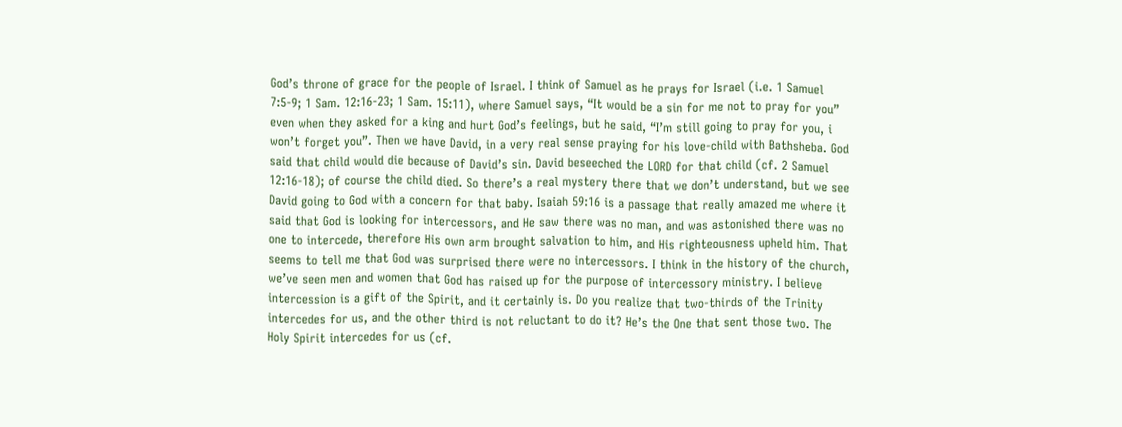God’s throne of grace for the people of Israel. I think of Samuel as he prays for Israel (i.e. 1 Samuel 7:5-9; 1 Sam. 12:16-23; 1 Sam. 15:11), where Samuel says, “It would be a sin for me not to pray for you” even when they asked for a king and hurt God’s feelings, but he said, “I’m still going to pray for you, i won’t forget you”. Then we have David, in a very real sense praying for his love-child with Bathsheba. God said that child would die because of David’s sin. David beseeched the LORD for that child (cf. 2 Samuel 12:16-18); of course the child died. So there’s a real mystery there that we don’t understand, but we see David going to God with a concern for that baby. Isaiah 59:16 is a passage that really amazed me where it said that God is looking for intercessors, and He saw there was no man, and was astonished there was no one to intercede, therefore His own arm brought salvation to him, and His righteousness upheld him. That seems to tell me that God was surprised there were no intercessors. I think in the history of the church, we’ve seen men and women that God has raised up for the purpose of intercessory ministry. I believe intercession is a gift of the Spirit, and it certainly is. Do you realize that two-thirds of the Trinity intercedes for us, and the other third is not reluctant to do it? He’s the One that sent those two. The Holy Spirit intercedes for us (cf.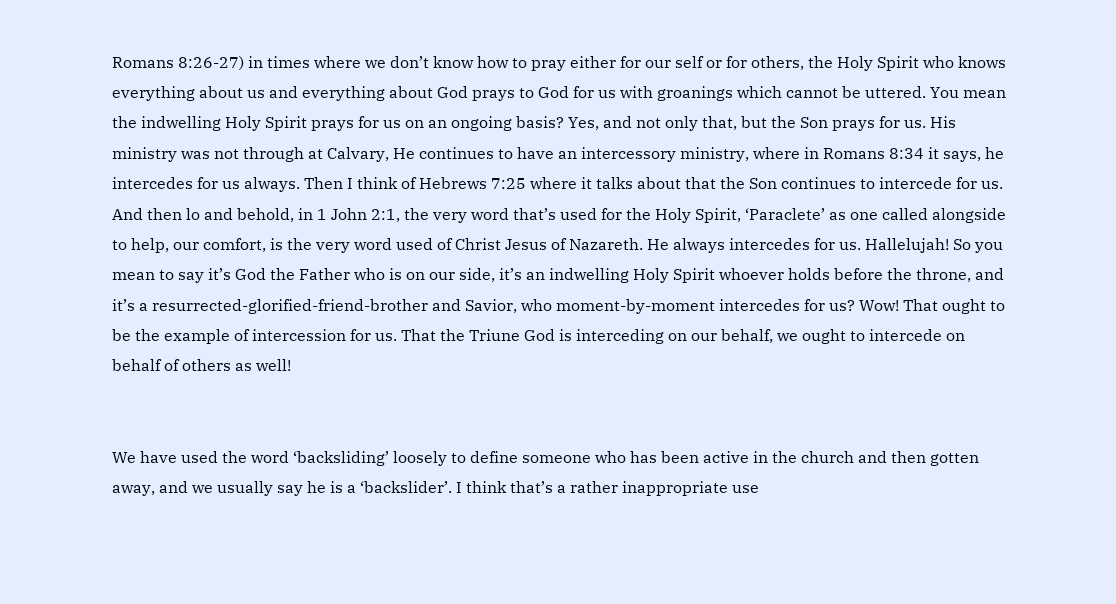Romans 8:26-27) in times where we don’t know how to pray either for our self or for others, the Holy Spirit who knows everything about us and everything about God prays to God for us with groanings which cannot be uttered. You mean the indwelling Holy Spirit prays for us on an ongoing basis? Yes, and not only that, but the Son prays for us. His ministry was not through at Calvary, He continues to have an intercessory ministry, where in Romans 8:34 it says, he intercedes for us always. Then I think of Hebrews 7:25 where it talks about that the Son continues to intercede for us. And then lo and behold, in 1 John 2:1, the very word that’s used for the Holy Spirit, ‘Paraclete’ as one called alongside to help, our comfort, is the very word used of Christ Jesus of Nazareth. He always intercedes for us. Hallelujah! So you mean to say it’s God the Father who is on our side, it’s an indwelling Holy Spirit whoever holds before the throne, and it’s a resurrected-glorified-friend-brother and Savior, who moment-by-moment intercedes for us? Wow! That ought to be the example of intercession for us. That the Triune God is interceding on our behalf, we ought to intercede on behalf of others as well!


We have used the word ‘backsliding’ loosely to define someone who has been active in the church and then gotten away, and we usually say he is a ‘backslider’. I think that’s a rather inappropriate use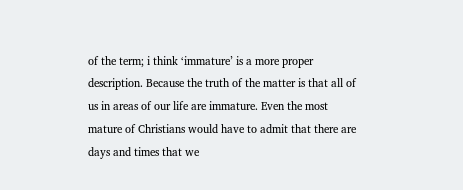of the term; i think ‘immature’ is a more proper description. Because the truth of the matter is that all of us in areas of our life are immature. Even the most mature of Christians would have to admit that there are days and times that we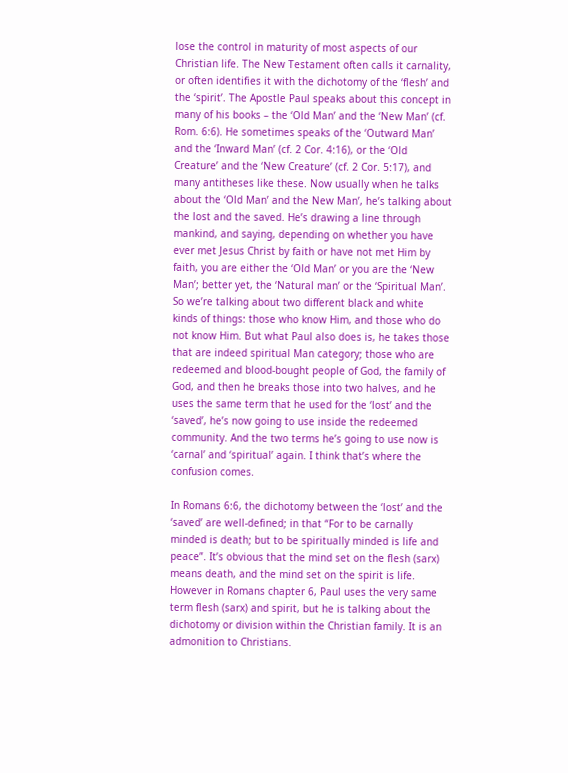lose the control in maturity of most aspects of our Christian life. The New Testament often calls it carnality, or often identifies it with the dichotomy of the ‘flesh’ and the ‘spirit’. The Apostle Paul speaks about this concept in many of his books – the ‘Old Man’ and the ‘New Man’ (cf. Rom. 6:6). He sometimes speaks of the ‘Outward Man’ and the ‘Inward Man’ (cf. 2 Cor. 4:16), or the ‘Old Creature’ and the ‘New Creature’ (cf. 2 Cor. 5:17), and many antitheses like these. Now usually when he talks about the ‘Old Man’ and the New Man’, he’s talking about the lost and the saved. He’s drawing a line through mankind, and saying, depending on whether you have ever met Jesus Christ by faith or have not met Him by faith, you are either the ‘Old Man’ or you are the ‘New Man’; better yet, the ‘Natural man’ or the ‘Spiritual Man’. So we’re talking about two different black and white kinds of things: those who know Him, and those who do not know Him. But what Paul also does is, he takes those that are indeed spiritual Man category; those who are redeemed and blood-bought people of God, the family of God, and then he breaks those into two halves, and he uses the same term that he used for the ‘lost’ and the ‘saved’, he’s now going to use inside the redeemed community. And the two terms he’s going to use now is ‘carnal’ and ‘spiritual’ again. I think that’s where the confusion comes.

In Romans 6:6, the dichotomy between the ‘lost’ and the ‘saved’ are well-defined; in that “For to be carnally minded is death; but to be spiritually minded is life and peace”. It’s obvious that the mind set on the flesh (sarx) means death, and the mind set on the spirit is life. However in Romans chapter 6, Paul uses the very same term flesh (sarx) and spirit, but he is talking about the dichotomy or division within the Christian family. It is an admonition to Christians.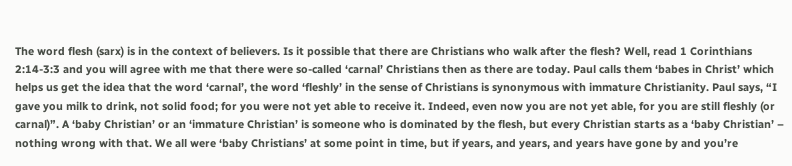The word flesh (sarx) is in the context of believers. Is it possible that there are Christians who walk after the flesh? Well, read 1 Corinthians 2:14-3:3 and you will agree with me that there were so-called ‘carnal’ Christians then as there are today. Paul calls them ‘babes in Christ’ which helps us get the idea that the word ‘carnal’, the word ‘fleshly’ in the sense of Christians is synonymous with immature Christianity. Paul says, “I gave you milk to drink, not solid food; for you were not yet able to receive it. Indeed, even now you are not yet able, for you are still fleshly (or carnal)”. A ‘baby Christian’ or an ‘immature Christian’ is someone who is dominated by the flesh, but every Christian starts as a ‘baby Christian’ – nothing wrong with that. We all were ‘baby Christians’ at some point in time, but if years, and years, and years have gone by and you’re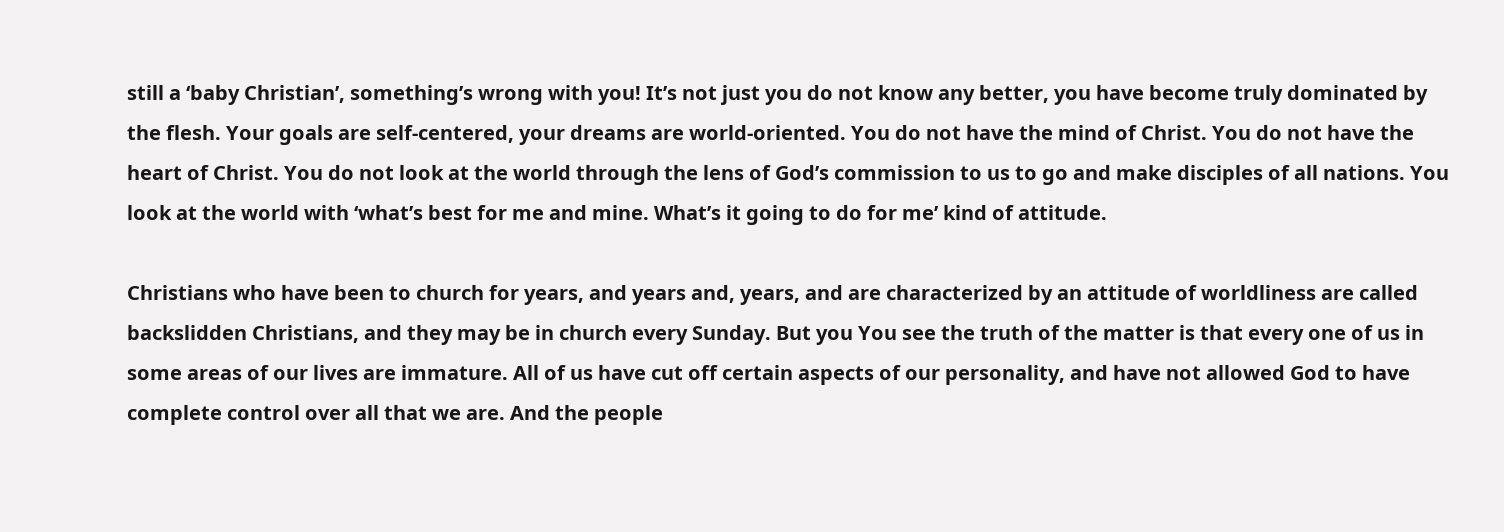still a ‘baby Christian’, something’s wrong with you! It’s not just you do not know any better, you have become truly dominated by the flesh. Your goals are self-centered, your dreams are world-oriented. You do not have the mind of Christ. You do not have the heart of Christ. You do not look at the world through the lens of God’s commission to us to go and make disciples of all nations. You look at the world with ‘what’s best for me and mine. What’s it going to do for me’ kind of attitude.

Christians who have been to church for years, and years and, years, and are characterized by an attitude of worldliness are called backslidden Christians, and they may be in church every Sunday. But you You see the truth of the matter is that every one of us in some areas of our lives are immature. All of us have cut off certain aspects of our personality, and have not allowed God to have complete control over all that we are. And the people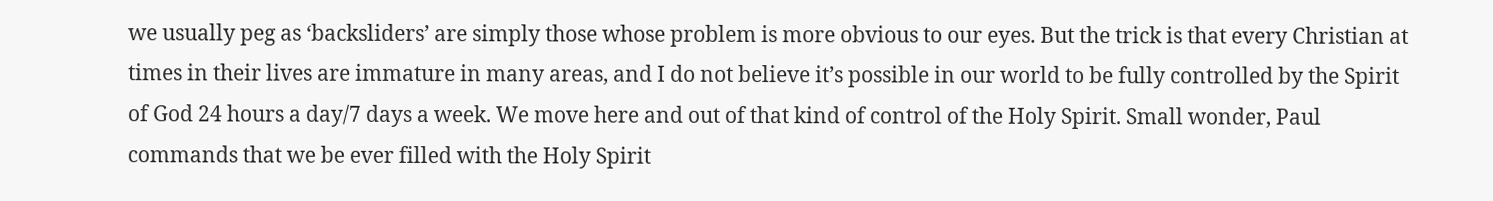we usually peg as ‘backsliders’ are simply those whose problem is more obvious to our eyes. But the trick is that every Christian at times in their lives are immature in many areas, and I do not believe it’s possible in our world to be fully controlled by the Spirit of God 24 hours a day/7 days a week. We move here and out of that kind of control of the Holy Spirit. Small wonder, Paul commands that we be ever filled with the Holy Spirit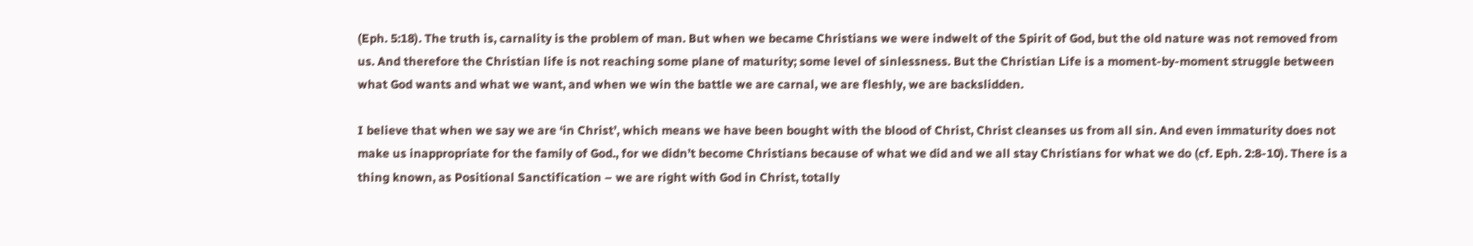(Eph. 5:18). The truth is, carnality is the problem of man. But when we became Christians we were indwelt of the Spirit of God, but the old nature was not removed from us. And therefore the Christian life is not reaching some plane of maturity; some level of sinlessness. But the Christian Life is a moment-by-moment struggle between what God wants and what we want, and when we win the battle we are carnal, we are fleshly, we are backslidden.

I believe that when we say we are ‘in Christ’, which means we have been bought with the blood of Christ, Christ cleanses us from all sin. And even immaturity does not make us inappropriate for the family of God., for we didn’t become Christians because of what we did and we all stay Christians for what we do (cf. Eph. 2:8-10). There is a thing known, as Positional Sanctification – we are right with God in Christ, totally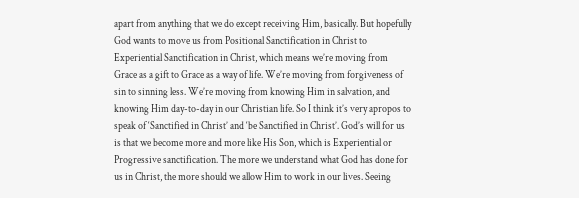apart from anything that we do except receiving Him, basically. But hopefully God wants to move us from Positional Sanctification in Christ to Experiential Sanctification in Christ, which means we’re moving from Grace as a gift to Grace as a way of life. We’re moving from forgiveness of sin to sinning less. We’re moving from knowing Him in salvation, and knowing Him day-to-day in our Christian life. So I think it’s very apropos to speak of ‘Sanctified in Christ’ and ‘be Sanctified in Christ’. God’s will for us is that we become more and more like His Son, which is Experiential or Progressive sanctification. The more we understand what God has done for us in Christ, the more should we allow Him to work in our lives. Seeing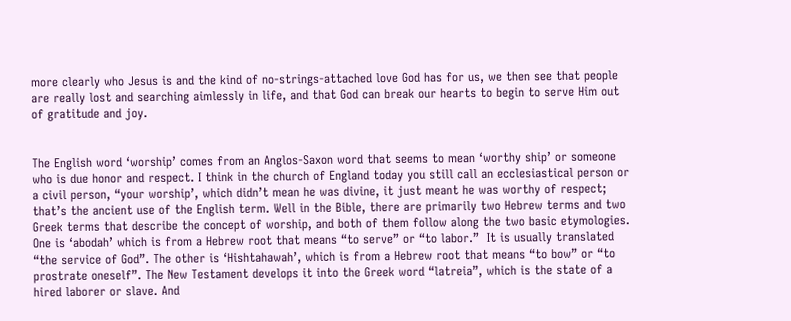more clearly who Jesus is and the kind of no-strings-attached love God has for us, we then see that people are really lost and searching aimlessly in life, and that God can break our hearts to begin to serve Him out of gratitude and joy.


The English word ‘worship’ comes from an Anglos-Saxon word that seems to mean ‘worthy ship’ or someone who is due honor and respect. I think in the church of England today you still call an ecclesiastical person or a civil person, “your worship’, which didn’t mean he was divine, it just meant he was worthy of respect; that’s the ancient use of the English term. Well in the Bible, there are primarily two Hebrew terms and two Greek terms that describe the concept of worship, and both of them follow along the two basic etymologies. One is ‘abodah’ which is from a Hebrew root that means “to serve” or “to labor.”  It is usually translated “the service of God”. The other is ‘Hishtahawah’, which is from a Hebrew root that means “to bow” or “to prostrate oneself”. The New Testament develops it into the Greek word “latreia”, which is the state of a hired laborer or slave. And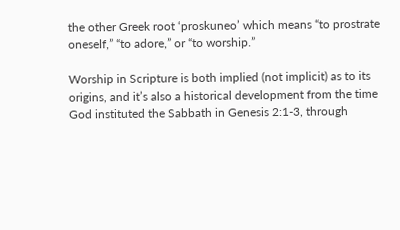the other Greek root ‘proskuneo’ which means “to prostrate oneself,” “to adore,” or “to worship.”

Worship in Scripture is both implied (not implicit) as to its origins, and it’s also a historical development from the time God instituted the Sabbath in Genesis 2:1-3, through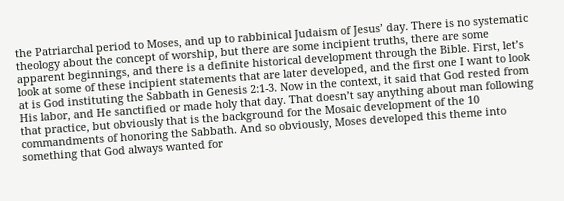the Patriarchal period to Moses, and up to rabbinical Judaism of Jesus’ day. There is no systematic theology about the concept of worship, but there are some incipient truths, there are some apparent beginnings, and there is a definite historical development through the Bible. First, let’s look at some of these incipient statements that are later developed, and the first one I want to look at is God instituting the Sabbath in Genesis 2:1-3. Now in the context, it said that God rested from His labor, and He sanctified or made holy that day. That doesn’t say anything about man following that practice, but obviously that is the background for the Mosaic development of the 10 commandments of honoring the Sabbath. And so obviously, Moses developed this theme into something that God always wanted for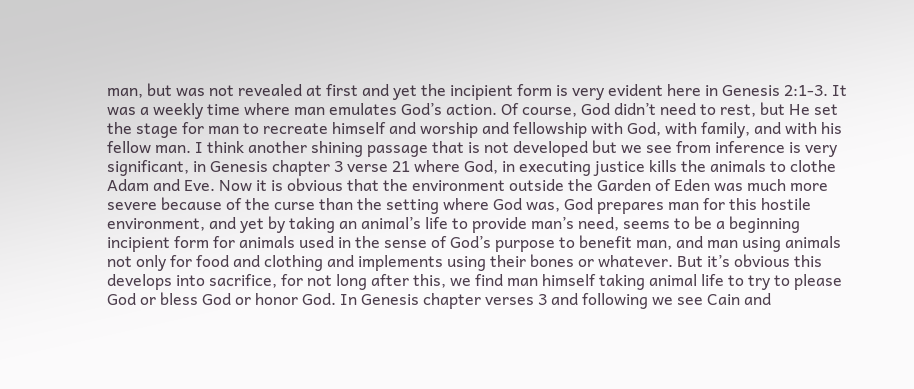man, but was not revealed at first and yet the incipient form is very evident here in Genesis 2:1-3. It was a weekly time where man emulates God’s action. Of course, God didn’t need to rest, but He set the stage for man to recreate himself and worship and fellowship with God, with family, and with his fellow man. I think another shining passage that is not developed but we see from inference is very significant, in Genesis chapter 3 verse 21 where God, in executing justice kills the animals to clothe Adam and Eve. Now it is obvious that the environment outside the Garden of Eden was much more severe because of the curse than the setting where God was, God prepares man for this hostile environment, and yet by taking an animal’s life to provide man’s need, seems to be a beginning incipient form for animals used in the sense of God’s purpose to benefit man, and man using animals not only for food and clothing and implements using their bones or whatever. But it’s obvious this develops into sacrifice, for not long after this, we find man himself taking animal life to try to please God or bless God or honor God. In Genesis chapter verses 3 and following we see Cain and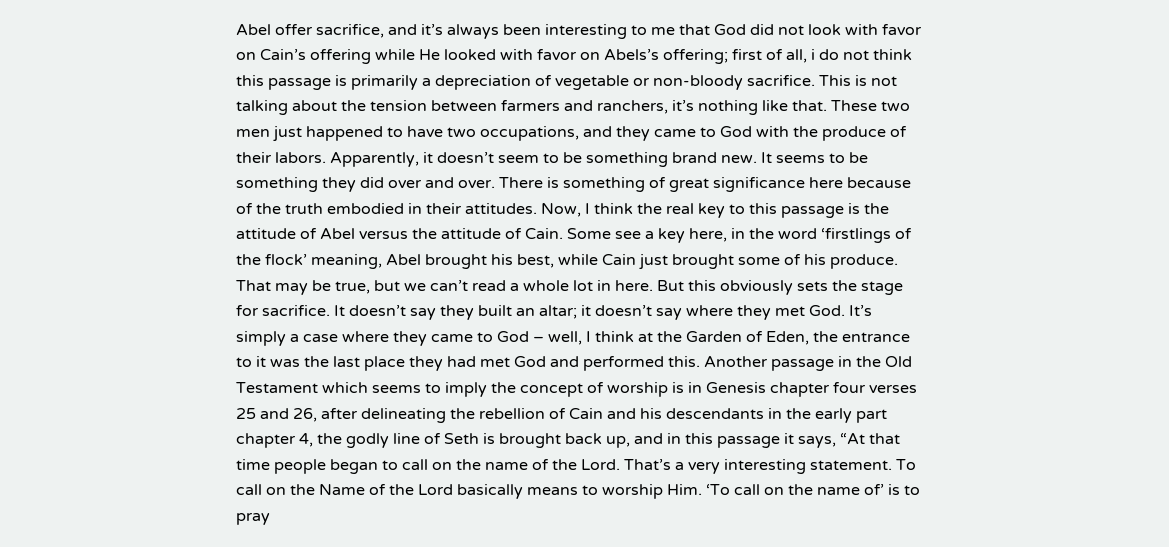Abel offer sacrifice, and it’s always been interesting to me that God did not look with favor on Cain’s offering while He looked with favor on Abels’s offering; first of all, i do not think this passage is primarily a depreciation of vegetable or non-bloody sacrifice. This is not talking about the tension between farmers and ranchers, it’s nothing like that. These two men just happened to have two occupations, and they came to God with the produce of their labors. Apparently, it doesn’t seem to be something brand new. It seems to be something they did over and over. There is something of great significance here because of the truth embodied in their attitudes. Now, I think the real key to this passage is the attitude of Abel versus the attitude of Cain. Some see a key here, in the word ‘firstlings of the flock’ meaning, Abel brought his best, while Cain just brought some of his produce. That may be true, but we can’t read a whole lot in here. But this obviously sets the stage for sacrifice. It doesn’t say they built an altar; it doesn’t say where they met God. It’s simply a case where they came to God – well, I think at the Garden of Eden, the entrance to it was the last place they had met God and performed this. Another passage in the Old Testament which seems to imply the concept of worship is in Genesis chapter four verses 25 and 26, after delineating the rebellion of Cain and his descendants in the early part chapter 4, the godly line of Seth is brought back up, and in this passage it says, “At that time people began to call on the name of the Lord. That’s a very interesting statement. To call on the Name of the Lord basically means to worship Him. ‘To call on the name of’ is to pray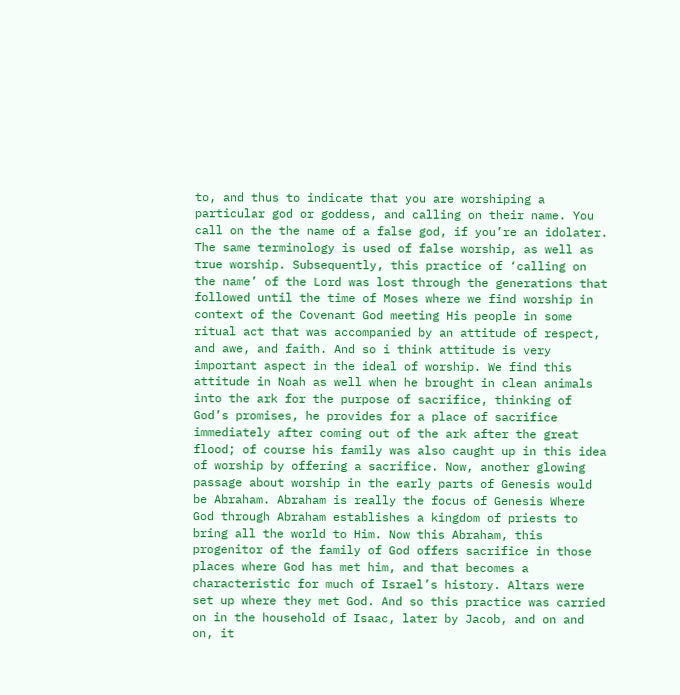to, and thus to indicate that you are worshiping a particular god or goddess, and calling on their name. You call on the the name of a false god, if you’re an idolater. The same terminology is used of false worship, as well as true worship. Subsequently, this practice of ‘calling on the name’ of the Lord was lost through the generations that followed until the time of Moses where we find worship in context of the Covenant God meeting His people in some ritual act that was accompanied by an attitude of respect, and awe, and faith. And so i think attitude is very important aspect in the ideal of worship. We find this attitude in Noah as well when he brought in clean animals into the ark for the purpose of sacrifice, thinking of God’s promises, he provides for a place of sacrifice immediately after coming out of the ark after the great flood; of course his family was also caught up in this idea of worship by offering a sacrifice. Now, another glowing passage about worship in the early parts of Genesis would be Abraham. Abraham is really the focus of Genesis Where God through Abraham establishes a kingdom of priests to bring all the world to Him. Now this Abraham, this progenitor of the family of God offers sacrifice in those places where God has met him, and that becomes a characteristic for much of Israel’s history. Altars were set up where they met God. And so this practice was carried on in the household of Isaac, later by Jacob, and on and on, it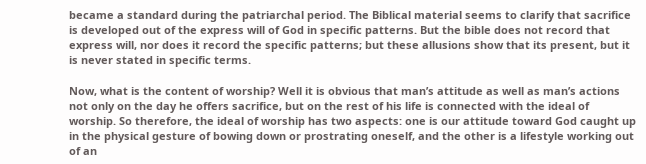became a standard during the patriarchal period. The Biblical material seems to clarify that sacrifice is developed out of the express will of God in specific patterns. But the bible does not record that express will, nor does it record the specific patterns; but these allusions show that its present, but it is never stated in specific terms.

Now, what is the content of worship? Well it is obvious that man’s attitude as well as man’s actions not only on the day he offers sacrifice, but on the rest of his life is connected with the ideal of worship. So therefore, the ideal of worship has two aspects: one is our attitude toward God caught up in the physical gesture of bowing down or prostrating oneself, and the other is a lifestyle working out of an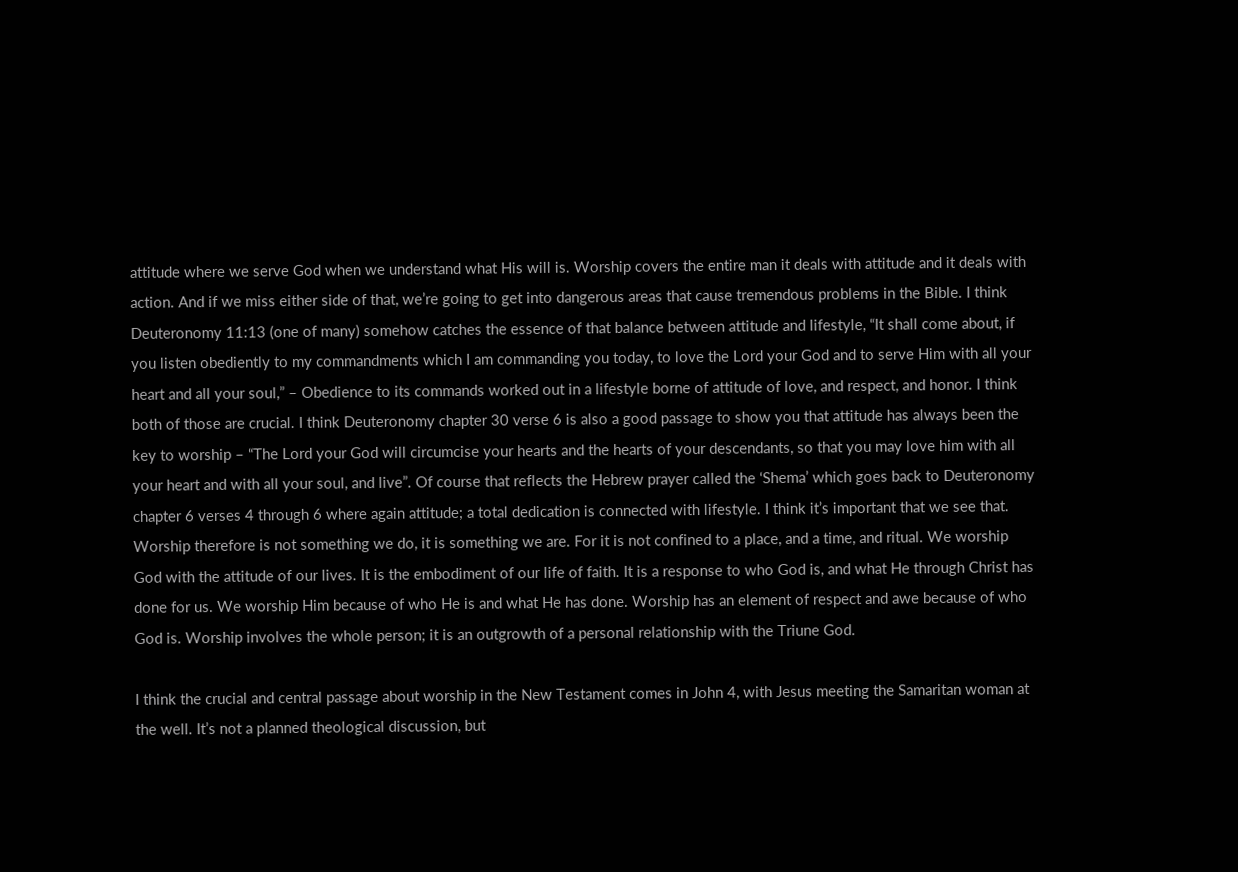attitude where we serve God when we understand what His will is. Worship covers the entire man it deals with attitude and it deals with action. And if we miss either side of that, we’re going to get into dangerous areas that cause tremendous problems in the Bible. I think Deuteronomy 11:13 (one of many) somehow catches the essence of that balance between attitude and lifestyle, “It shall come about, if you listen obediently to my commandments which I am commanding you today, to love the Lord your God and to serve Him with all your heart and all your soul,” – Obedience to its commands worked out in a lifestyle borne of attitude of love, and respect, and honor. I think both of those are crucial. I think Deuteronomy chapter 30 verse 6 is also a good passage to show you that attitude has always been the key to worship – “The Lord your God will circumcise your hearts and the hearts of your descendants, so that you may love him with all your heart and with all your soul, and live”. Of course that reflects the Hebrew prayer called the ‘Shema’ which goes back to Deuteronomy chapter 6 verses 4 through 6 where again attitude; a total dedication is connected with lifestyle. I think it’s important that we see that. Worship therefore is not something we do, it is something we are. For it is not confined to a place, and a time, and ritual. We worship God with the attitude of our lives. It is the embodiment of our life of faith. It is a response to who God is, and what He through Christ has done for us. We worship Him because of who He is and what He has done. Worship has an element of respect and awe because of who God is. Worship involves the whole person; it is an outgrowth of a personal relationship with the Triune God.

I think the crucial and central passage about worship in the New Testament comes in John 4, with Jesus meeting the Samaritan woman at the well. It’s not a planned theological discussion, but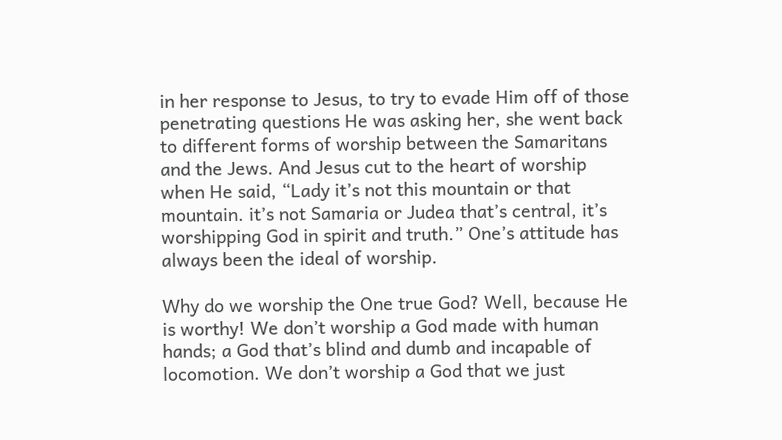in her response to Jesus, to try to evade Him off of those penetrating questions He was asking her, she went back to different forms of worship between the Samaritans and the Jews. And Jesus cut to the heart of worship when He said, “Lady it’s not this mountain or that mountain. it’s not Samaria or Judea that’s central, it’s worshipping God in spirit and truth.” One’s attitude has always been the ideal of worship.

Why do we worship the One true God? Well, because He is worthy! We don’t worship a God made with human hands; a God that’s blind and dumb and incapable of locomotion. We don’t worship a God that we just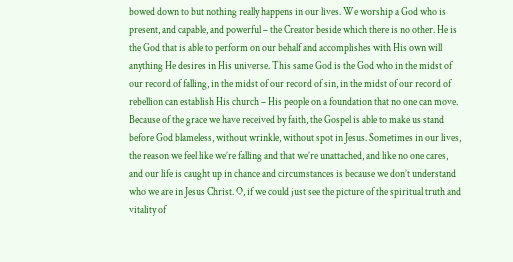bowed down to but nothing really happens in our lives. We worship a God who is present, and capable, and powerful – the Creator beside which there is no other. He is the God that is able to perform on our behalf and accomplishes with His own will anything He desires in His universe. This same God is the God who in the midst of our record of falling, in the midst of our record of sin, in the midst of our record of rebellion can establish His church – His people on a foundation that no one can move. Because of the grace we have received by faith, the Gospel is able to make us stand before God blameless, without wrinkle, without spot in Jesus. Sometimes in our lives, the reason we feel like we’re falling and that we’re unattached, and like no one cares, and our life is caught up in chance and circumstances is because we don’t understand who we are in Jesus Christ. O, if we could just see the picture of the spiritual truth and vitality of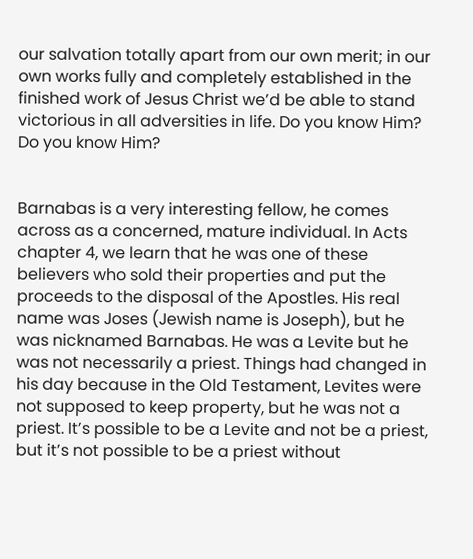our salvation totally apart from our own merit; in our own works fully and completely established in the finished work of Jesus Christ we’d be able to stand victorious in all adversities in life. Do you know Him? Do you know Him?


Barnabas is a very interesting fellow, he comes across as a concerned, mature individual. In Acts chapter 4, we learn that he was one of these believers who sold their properties and put the proceeds to the disposal of the Apostles. His real name was Joses (Jewish name is Joseph), but he was nicknamed Barnabas. He was a Levite but he was not necessarily a priest. Things had changed in his day because in the Old Testament, Levites were not supposed to keep property, but he was not a priest. It’s possible to be a Levite and not be a priest, but it’s not possible to be a priest without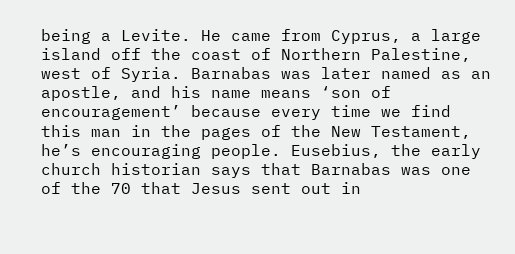being a Levite. He came from Cyprus, a large island off the coast of Northern Palestine, west of Syria. Barnabas was later named as an apostle, and his name means ‘son of encouragement’ because every time we find this man in the pages of the New Testament, he’s encouraging people. Eusebius, the early church historian says that Barnabas was one of the 70 that Jesus sent out in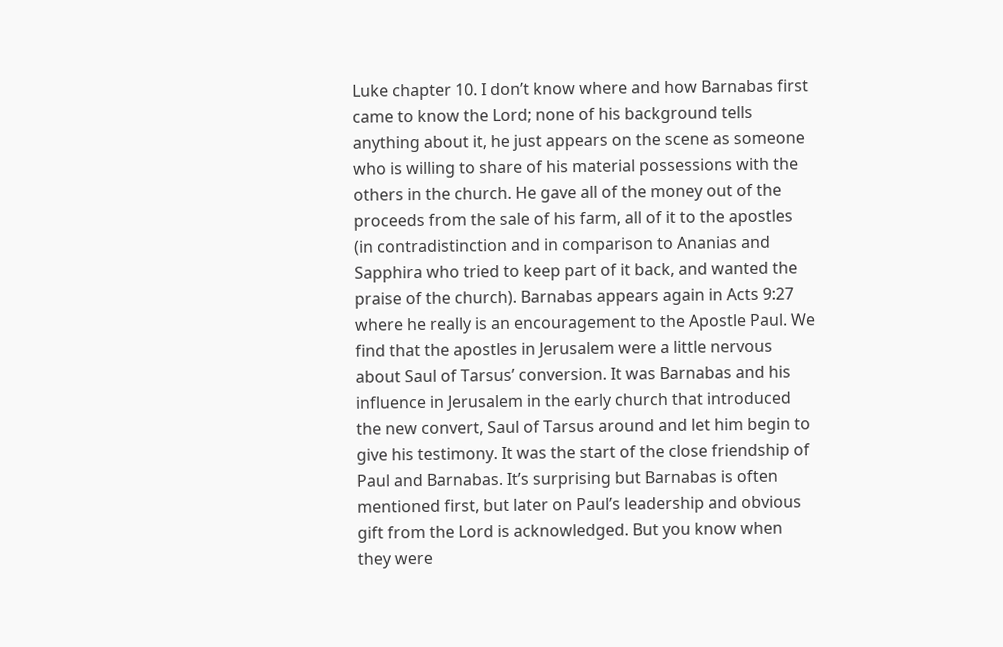Luke chapter 10. I don’t know where and how Barnabas first came to know the Lord; none of his background tells anything about it, he just appears on the scene as someone who is willing to share of his material possessions with the others in the church. He gave all of the money out of the proceeds from the sale of his farm, all of it to the apostles (in contradistinction and in comparison to Ananias and Sapphira who tried to keep part of it back, and wanted the praise of the church). Barnabas appears again in Acts 9:27 where he really is an encouragement to the Apostle Paul. We find that the apostles in Jerusalem were a little nervous about Saul of Tarsus’ conversion. It was Barnabas and his influence in Jerusalem in the early church that introduced the new convert, Saul of Tarsus around and let him begin to give his testimony. It was the start of the close friendship of Paul and Barnabas. It’s surprising but Barnabas is often mentioned first, but later on Paul’s leadership and obvious gift from the Lord is acknowledged. But you know when they were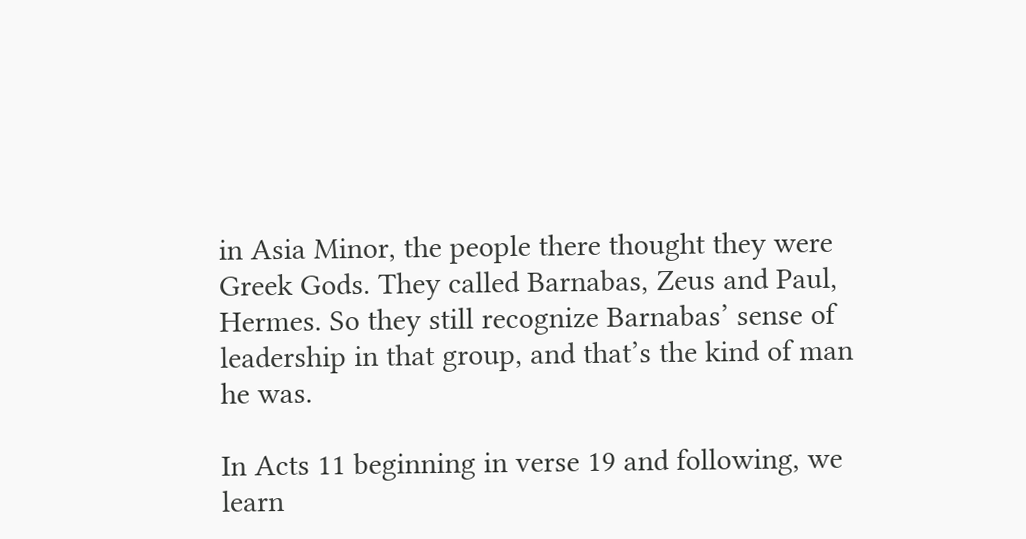in Asia Minor, the people there thought they were Greek Gods. They called Barnabas, Zeus and Paul, Hermes. So they still recognize Barnabas’ sense of leadership in that group, and that’s the kind of man he was.

In Acts 11 beginning in verse 19 and following, we learn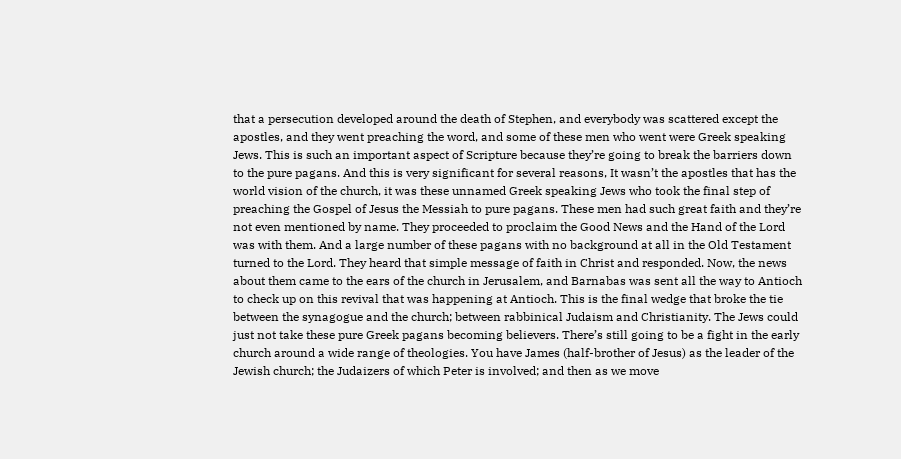that a persecution developed around the death of Stephen, and everybody was scattered except the apostles, and they went preaching the word, and some of these men who went were Greek speaking Jews. This is such an important aspect of Scripture because they’re going to break the barriers down to the pure pagans. And this is very significant for several reasons, It wasn’t the apostles that has the world vision of the church, it was these unnamed Greek speaking Jews who took the final step of preaching the Gospel of Jesus the Messiah to pure pagans. These men had such great faith and they’re not even mentioned by name. They proceeded to proclaim the Good News and the Hand of the Lord was with them. And a large number of these pagans with no background at all in the Old Testament turned to the Lord. They heard that simple message of faith in Christ and responded. Now, the news about them came to the ears of the church in Jerusalem, and Barnabas was sent all the way to Antioch to check up on this revival that was happening at Antioch. This is the final wedge that broke the tie between the synagogue and the church; between rabbinical Judaism and Christianity. The Jews could just not take these pure Greek pagans becoming believers. There’s still going to be a fight in the early church around a wide range of theologies. You have James (half-brother of Jesus) as the leader of the Jewish church; the Judaizers of which Peter is involved; and then as we move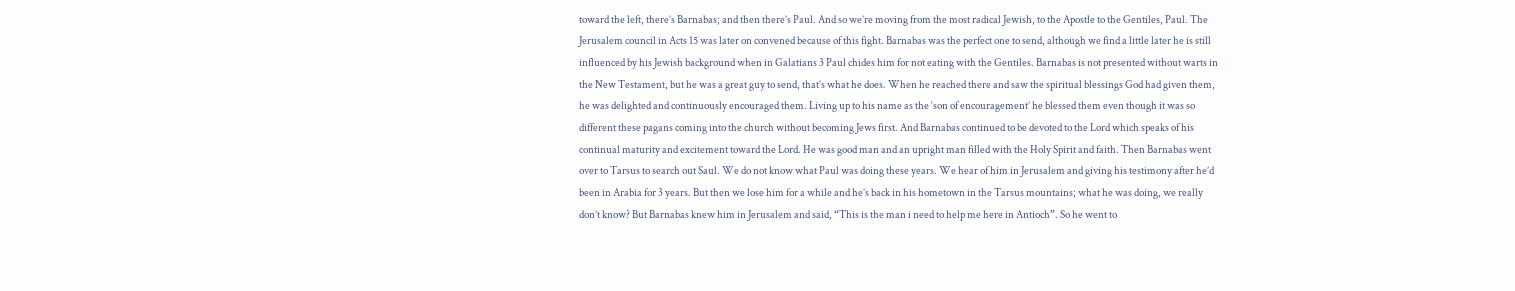toward the left, there’s Barnabas; and then there’s Paul. And so we’re moving from the most radical Jewish, to the Apostle to the Gentiles, Paul. The Jerusalem council in Acts 15 was later on convened because of this fight. Barnabas was the perfect one to send, although we find a little later he is still influenced by his Jewish background when in Galatians 3 Paul chides him for not eating with the Gentiles. Barnabas is not presented without warts in the New Testament, but he was a great guy to send, that’s what he does. When he reached there and saw the spiritual blessings God had given them, he was delighted and continuously encouraged them. Living up to his name as the ‘son of encouragement’ he blessed them even though it was so different these pagans coming into the church without becoming Jews first. And Barnabas continued to be devoted to the Lord which speaks of his continual maturity and excitement toward the Lord. He was good man and an upright man filled with the Holy Spirit and faith. Then Barnabas went over to Tarsus to search out Saul. We do not know what Paul was doing these years. We hear of him in Jerusalem and giving his testimony after he’d been in Arabia for 3 years. But then we lose him for a while and he’s back in his hometown in the Tarsus mountains; what he was doing, we really don’t know? But Barnabas knew him in Jerusalem and said, “This is the man i need to help me here in Antioch”. So he went to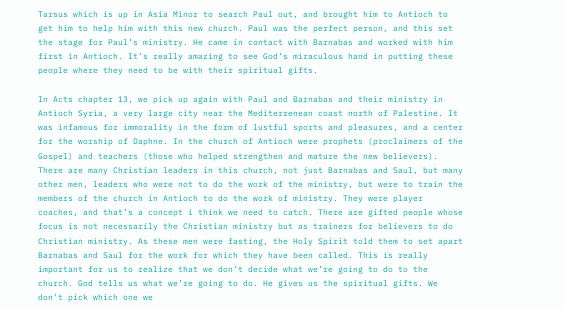Tarsus which is up in Asia Minor to search Paul out, and brought him to Antioch to get him to help him with this new church. Paul was the perfect person, and this set the stage for Paul’s ministry. He came in contact with Barnabas and worked with him first in Antioch. It’s really amazing to see God’s miraculous hand in putting these people where they need to be with their spiritual gifts.

In Acts chapter 13, we pick up again with Paul and Barnabas and their ministry in Antioch Syria, a very large city near the Mediterrenean coast north of Palestine. It was infamous for immorality in the form of lustful sports and pleasures, and a center for the worship of Daphne. In the church of Antioch were prophets (proclaimers of the Gospel) and teachers (those who helped strengthen and mature the new believers). There are many Christian leaders in this church, not just Barnabas and Saul, but many other men, leaders who were not to do the work of the ministry, but were to train the members of the church in Antioch to do the work of ministry. They were player coaches, and that’s a concept i think we need to catch. There are gifted people whose focus is not necessarily the Christian ministry but as trainers for believers to do Christian ministry. As these men were fasting, the Holy Spirit told them to set apart Barnabas and Saul for the work for which they have been called. This is really important for us to realize that we don’t decide what we’re going to do to the church. God tells us what we’re going to do. He gives us the spiritual gifts. We don’t pick which one we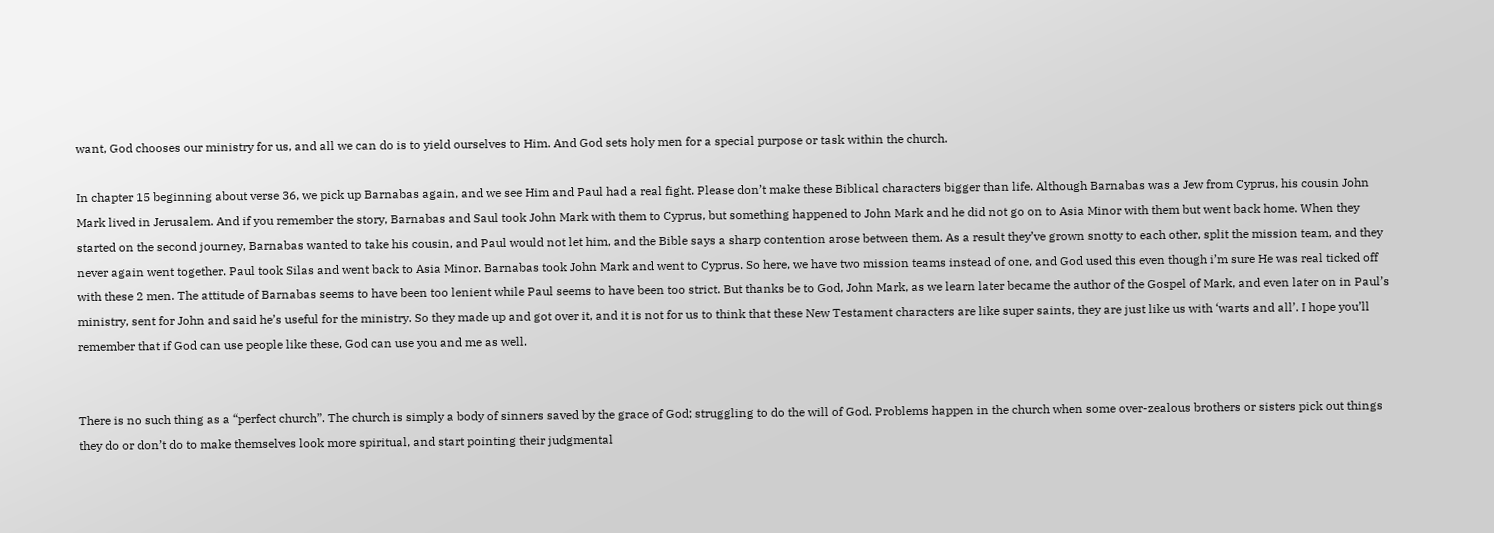want, God chooses our ministry for us, and all we can do is to yield ourselves to Him. And God sets holy men for a special purpose or task within the church.

In chapter 15 beginning about verse 36, we pick up Barnabas again, and we see Him and Paul had a real fight. Please don’t make these Biblical characters bigger than life. Although Barnabas was a Jew from Cyprus, his cousin John Mark lived in Jerusalem. And if you remember the story, Barnabas and Saul took John Mark with them to Cyprus, but something happened to John Mark and he did not go on to Asia Minor with them but went back home. When they started on the second journey, Barnabas wanted to take his cousin, and Paul would not let him, and the Bible says a sharp contention arose between them. As a result they’ve grown snotty to each other, split the mission team, and they never again went together. Paul took Silas and went back to Asia Minor. Barnabas took John Mark and went to Cyprus. So here, we have two mission teams instead of one, and God used this even though i’m sure He was real ticked off with these 2 men. The attitude of Barnabas seems to have been too lenient while Paul seems to have been too strict. But thanks be to God, John Mark, as we learn later became the author of the Gospel of Mark, and even later on in Paul’s ministry, sent for John and said he’s useful for the ministry. So they made up and got over it, and it is not for us to think that these New Testament characters are like super saints, they are just like us with ‘warts and all’. I hope you’ll remember that if God can use people like these, God can use you and me as well.


There is no such thing as a “perfect church”. The church is simply a body of sinners saved by the grace of God; struggling to do the will of God. Problems happen in the church when some over-zealous brothers or sisters pick out things they do or don’t do to make themselves look more spiritual, and start pointing their judgmental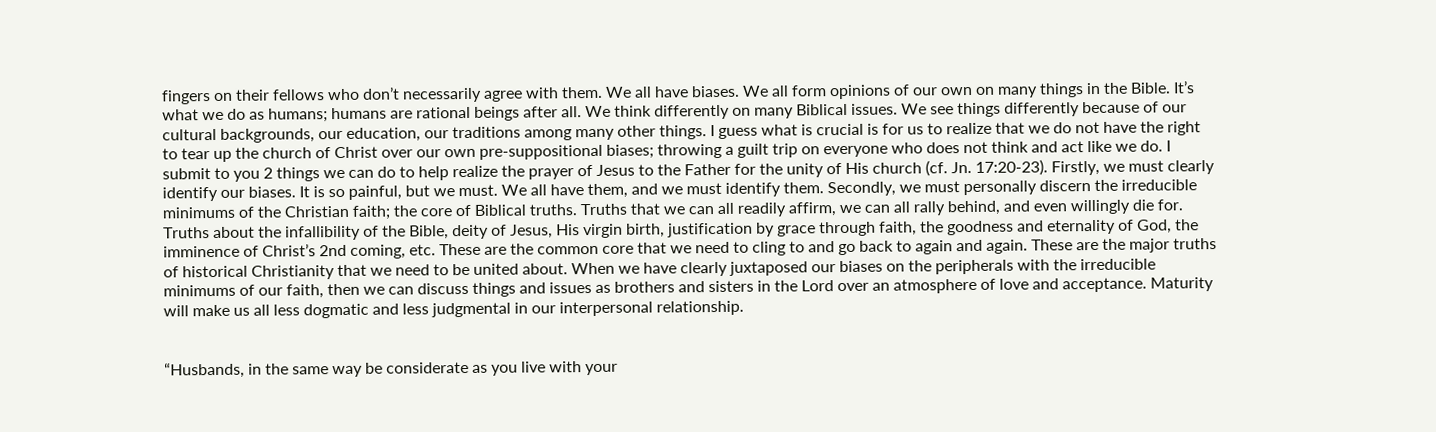fingers on their fellows who don’t necessarily agree with them. We all have biases. We all form opinions of our own on many things in the Bible. It’s what we do as humans; humans are rational beings after all. We think differently on many Biblical issues. We see things differently because of our cultural backgrounds, our education, our traditions among many other things. I guess what is crucial is for us to realize that we do not have the right to tear up the church of Christ over our own pre-suppositional biases; throwing a guilt trip on everyone who does not think and act like we do. I submit to you 2 things we can do to help realize the prayer of Jesus to the Father for the unity of His church (cf. Jn. 17:20-23). Firstly, we must clearly identify our biases. It is so painful, but we must. We all have them, and we must identify them. Secondly, we must personally discern the irreducible minimums of the Christian faith; the core of Biblical truths. Truths that we can all readily affirm, we can all rally behind, and even willingly die for. Truths about the infallibility of the Bible, deity of Jesus, His virgin birth, justification by grace through faith, the goodness and eternality of God, the imminence of Christ’s 2nd coming, etc. These are the common core that we need to cling to and go back to again and again. These are the major truths of historical Christianity that we need to be united about. When we have clearly juxtaposed our biases on the peripherals with the irreducible minimums of our faith, then we can discuss things and issues as brothers and sisters in the Lord over an atmosphere of love and acceptance. Maturity will make us all less dogmatic and less judgmental in our interpersonal relationship.


“Husbands, in the same way be considerate as you live with your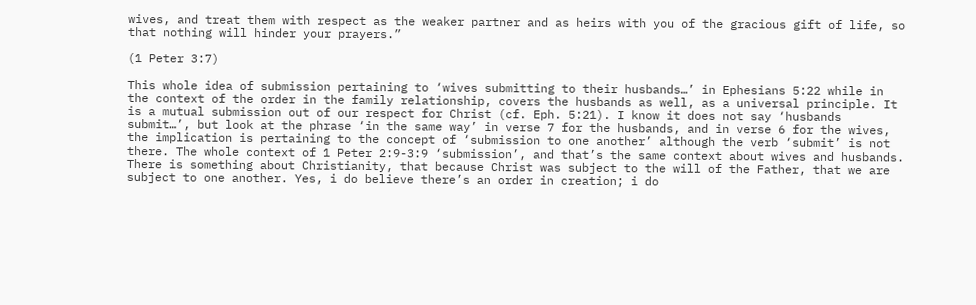wives, and treat them with respect as the weaker partner and as heirs with you of the gracious gift of life, so that nothing will hinder your prayers.”

(1 Peter 3:7)

This whole idea of submission pertaining to ‘wives submitting to their husbands…’ in Ephesians 5:22 while in the context of the order in the family relationship, covers the husbands as well, as a universal principle. It is a mutual submission out of our respect for Christ (cf. Eph. 5:21). I know it does not say ‘husbands submit…’, but look at the phrase ‘in the same way’ in verse 7 for the husbands, and in verse 6 for the wives, the implication is pertaining to the concept of ‘submission to one another’ although the verb ‘submit’ is not there. The whole context of 1 Peter 2:9-3:9 ‘submission’, and that’s the same context about wives and husbands. There is something about Christianity, that because Christ was subject to the will of the Father, that we are subject to one another. Yes, i do believe there’s an order in creation; i do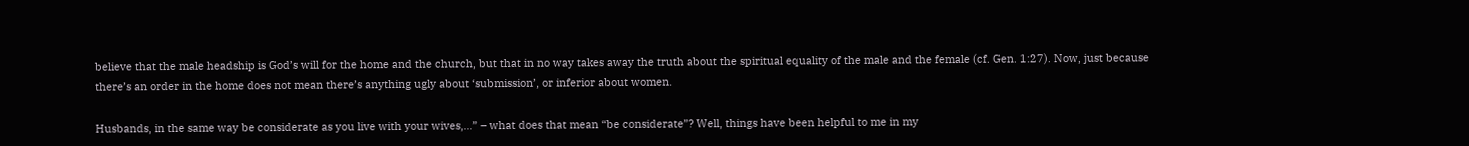believe that the male headship is God’s will for the home and the church, but that in no way takes away the truth about the spiritual equality of the male and the female (cf. Gen. 1:27). Now, just because there’s an order in the home does not mean there’s anything ugly about ‘submission’, or inferior about women.

Husbands, in the same way be considerate as you live with your wives,…” – what does that mean “be considerate”? Well, things have been helpful to me in my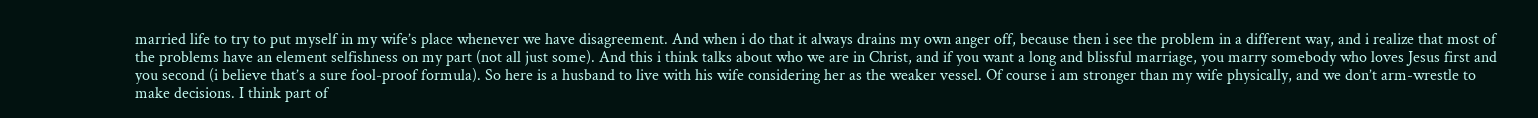married life to try to put myself in my wife’s place whenever we have disagreement. And when i do that it always drains my own anger off, because then i see the problem in a different way, and i realize that most of the problems have an element selfishness on my part (not all just some). And this i think talks about who we are in Christ, and if you want a long and blissful marriage, you marry somebody who loves Jesus first and you second (i believe that’s a sure fool-proof formula). So here is a husband to live with his wife considering her as the weaker vessel. Of course i am stronger than my wife physically, and we don’t arm-wrestle to make decisions. I think part of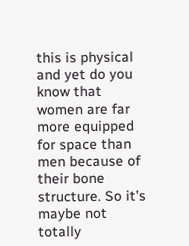this is physical and yet do you know that women are far more equipped for space than men because of their bone structure. So it’s maybe not totally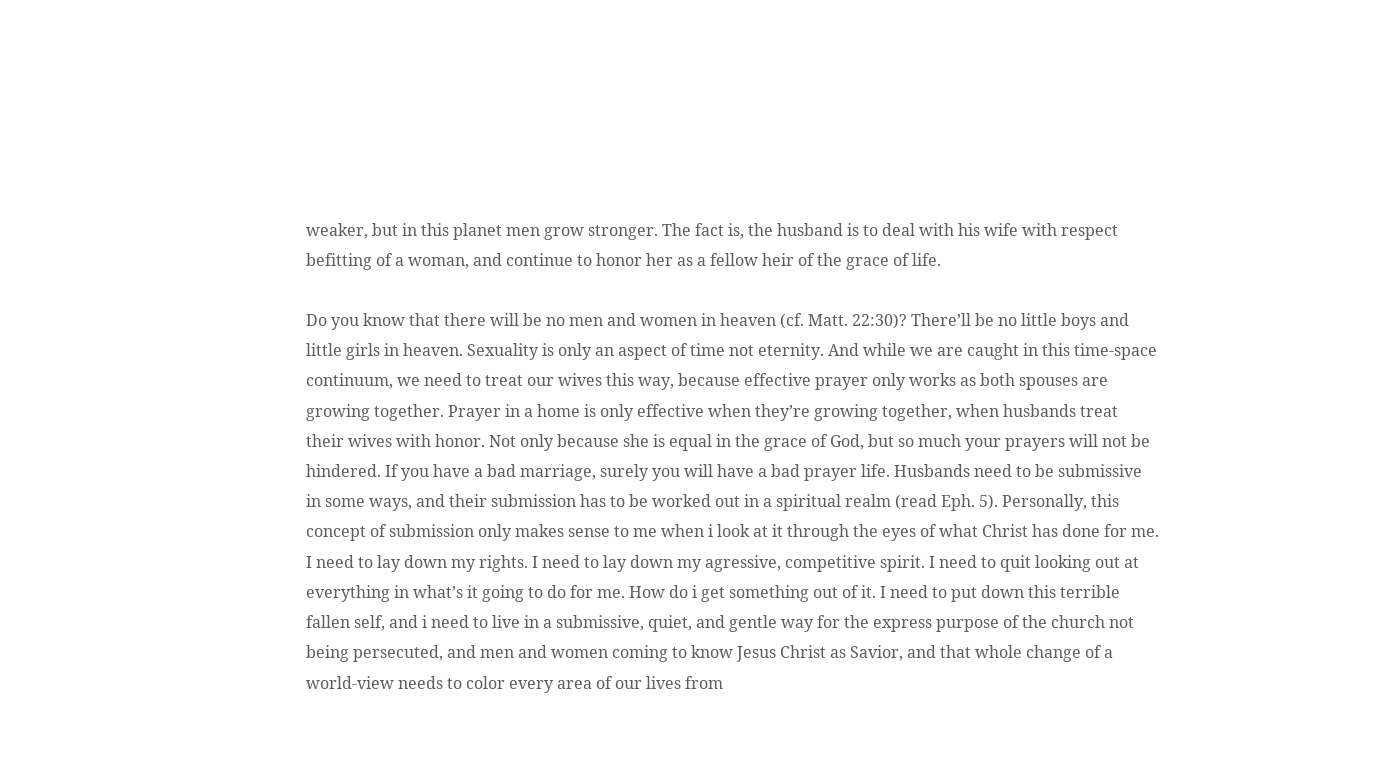weaker, but in this planet men grow stronger. The fact is, the husband is to deal with his wife with respect befitting of a woman, and continue to honor her as a fellow heir of the grace of life.

Do you know that there will be no men and women in heaven (cf. Matt. 22:30)? There’ll be no little boys and little girls in heaven. Sexuality is only an aspect of time not eternity. And while we are caught in this time-space continuum, we need to treat our wives this way, because effective prayer only works as both spouses are growing together. Prayer in a home is only effective when they’re growing together, when husbands treat their wives with honor. Not only because she is equal in the grace of God, but so much your prayers will not be hindered. If you have a bad marriage, surely you will have a bad prayer life. Husbands need to be submissive in some ways, and their submission has to be worked out in a spiritual realm (read Eph. 5). Personally, this concept of submission only makes sense to me when i look at it through the eyes of what Christ has done for me. I need to lay down my rights. I need to lay down my agressive, competitive spirit. I need to quit looking out at everything in what’s it going to do for me. How do i get something out of it. I need to put down this terrible fallen self, and i need to live in a submissive, quiet, and gentle way for the express purpose of the church not being persecuted, and men and women coming to know Jesus Christ as Savior, and that whole change of a world-view needs to color every area of our lives from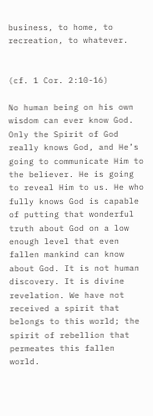business, to home, to recreation, to whatever.


(cf. 1 Cor. 2:10-16)

No human being on his own wisdom can ever know God. Only the Spirit of God really knows God, and He’s going to communicate Him to the believer. He is going to reveal Him to us. He who fully knows God is capable of putting that wonderful truth about God on a low enough level that even fallen mankind can know about God. It is not human discovery. It is divine revelation. We have not received a spirit that belongs to this world; the spirit of rebellion that permeates this fallen world.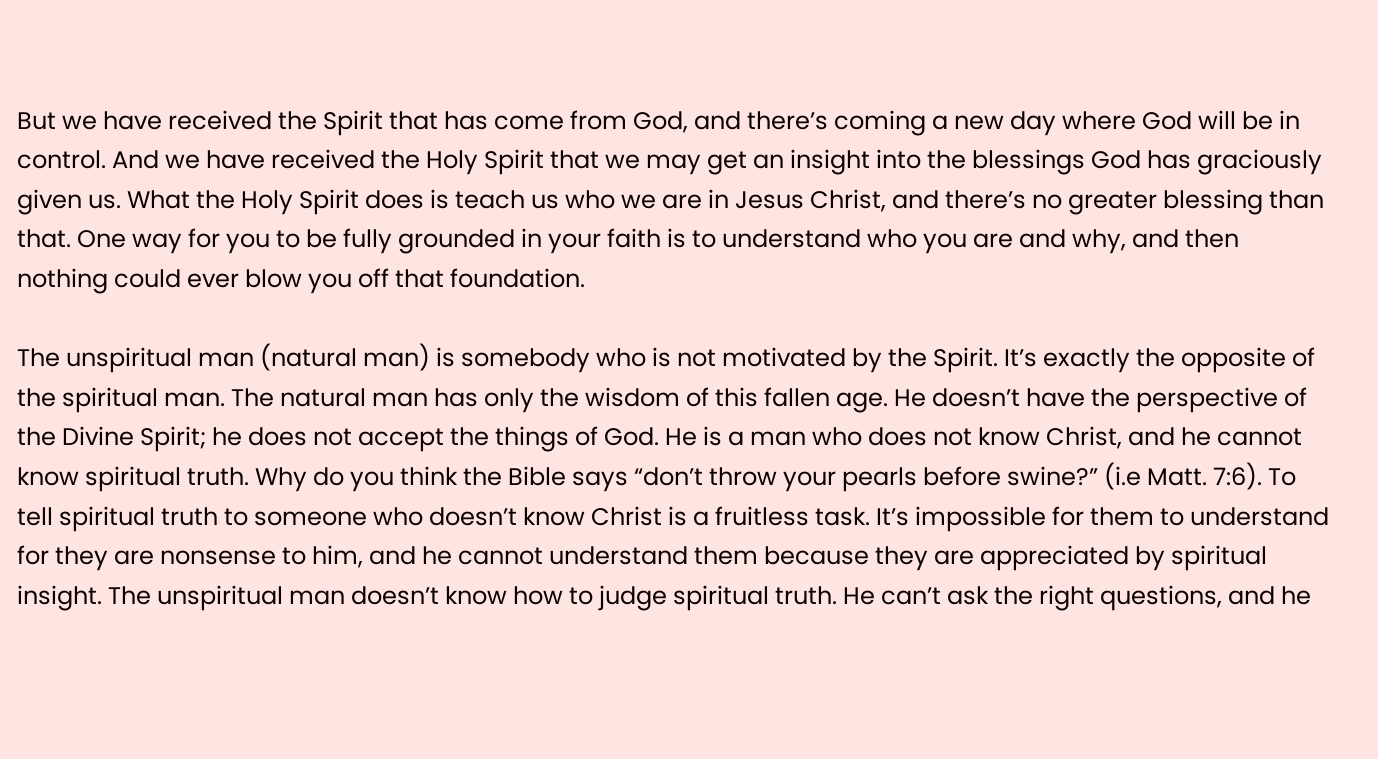But we have received the Spirit that has come from God, and there’s coming a new day where God will be in control. And we have received the Holy Spirit that we may get an insight into the blessings God has graciously given us. What the Holy Spirit does is teach us who we are in Jesus Christ, and there’s no greater blessing than that. One way for you to be fully grounded in your faith is to understand who you are and why, and then nothing could ever blow you off that foundation.

The unspiritual man (natural man) is somebody who is not motivated by the Spirit. It’s exactly the opposite of the spiritual man. The natural man has only the wisdom of this fallen age. He doesn’t have the perspective of the Divine Spirit; he does not accept the things of God. He is a man who does not know Christ, and he cannot know spiritual truth. Why do you think the Bible says “don’t throw your pearls before swine?” (i.e Matt. 7:6). To tell spiritual truth to someone who doesn’t know Christ is a fruitless task. It’s impossible for them to understand for they are nonsense to him, and he cannot understand them because they are appreciated by spiritual insight. The unspiritual man doesn’t know how to judge spiritual truth. He can’t ask the right questions, and he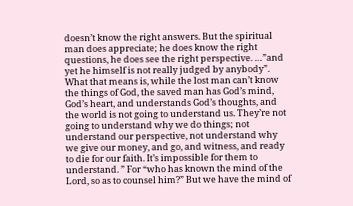doesn’t know the right answers. But the spiritual man does appreciate; he does know the right questions, he does see the right perspective. …”and yet he himself is not really judged by anybody”. What that means is, while the lost man can’t know the things of God, the saved man has God’s mind, God’s heart, and understands God’s thoughts, and the world is not going to understand us. They’re not going to understand why we do things; not understand our perspective, not understand why we give our money, and go, and witness, and ready to die for our faith. It’s impossible for them to understand. ” For “who has known the mind of the Lord, so as to counsel him?” But we have the mind of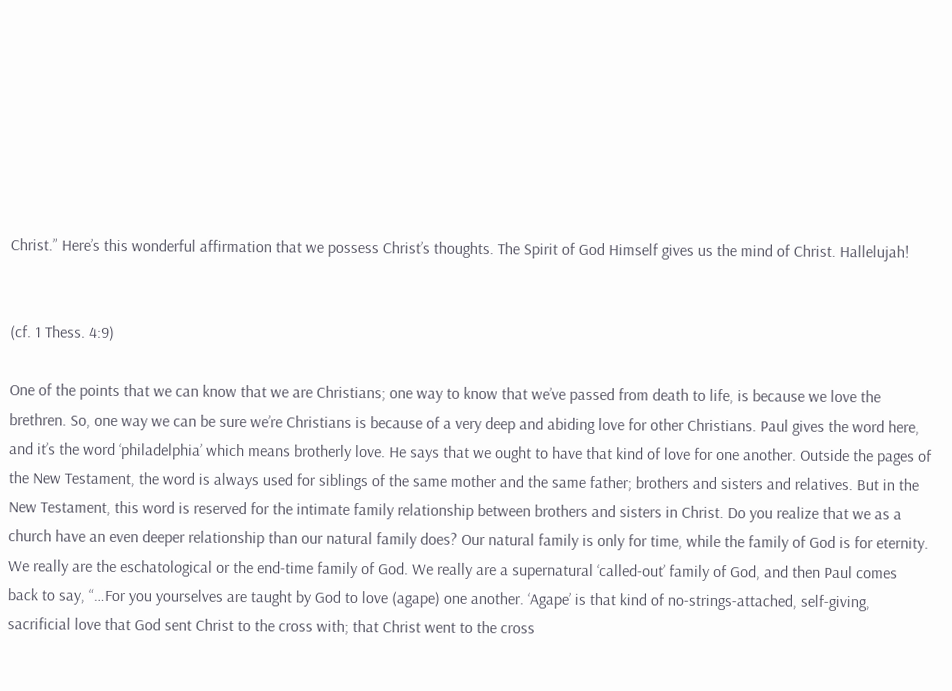Christ.” Here’s this wonderful affirmation that we possess Christ’s thoughts. The Spirit of God Himself gives us the mind of Christ. Hallelujah!


(cf. 1 Thess. 4:9)

One of the points that we can know that we are Christians; one way to know that we’ve passed from death to life, is because we love the brethren. So, one way we can be sure we’re Christians is because of a very deep and abiding love for other Christians. Paul gives the word here, and it’s the word ‘philadelphia’ which means brotherly love. He says that we ought to have that kind of love for one another. Outside the pages of the New Testament, the word is always used for siblings of the same mother and the same father; brothers and sisters and relatives. But in the New Testament, this word is reserved for the intimate family relationship between brothers and sisters in Christ. Do you realize that we as a church have an even deeper relationship than our natural family does? Our natural family is only for time, while the family of God is for eternity. We really are the eschatological or the end-time family of God. We really are a supernatural ‘called-out’ family of God, and then Paul comes back to say, “…For you yourselves are taught by God to love (agape) one another. ‘Agape’ is that kind of no-strings-attached, self-giving, sacrificial love that God sent Christ to the cross with; that Christ went to the cross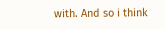with. And so i think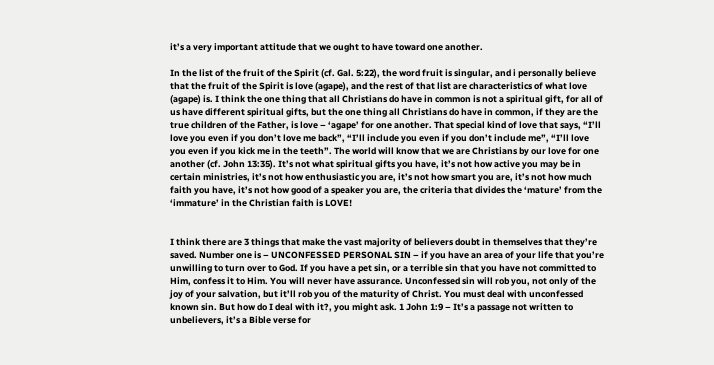it’s a very important attitude that we ought to have toward one another.

In the list of the fruit of the Spirit (cf. Gal. 5:22), the word fruit is singular, and i personally believe that the fruit of the Spirit is love (agape), and the rest of that list are characteristics of what love (agape) is. I think the one thing that all Christians do have in common is not a spiritual gift, for all of us have different spiritual gifts, but the one thing all Christians do have in common, if they are the true children of the Father, is love – ‘agape’ for one another. That special kind of love that says, “I’ll love you even if you don’t love me back”, “I’ll include you even if you don’t include me”, “I’ll love you even if you kick me in the teeth”. The world will know that we are Christians by our love for one another (cf. John 13:35). It’s not what spiritual gifts you have, it’s not how active you may be in certain ministries, it’s not how enthusiastic you are, it’s not how smart you are, it’s not how much faith you have, it’s not how good of a speaker you are, the criteria that divides the ‘mature’ from the ‘immature’ in the Christian faith is LOVE!


I think there are 3 things that make the vast majority of believers doubt in themselves that they’re saved. Number one is – UNCONFESSED PERSONAL SIN – if you have an area of your life that you’re unwilling to turn over to God. If you have a pet sin, or a terrible sin that you have not committed to Him, confess it to Him. You will never have assurance. Unconfessed sin will rob you, not only of the joy of your salvation, but it’ll rob you of the maturity of Christ. You must deal with unconfessed known sin. But how do I deal with it?, you might ask. 1 John 1:9 – It’s a passage not written to unbelievers, it’s a Bible verse for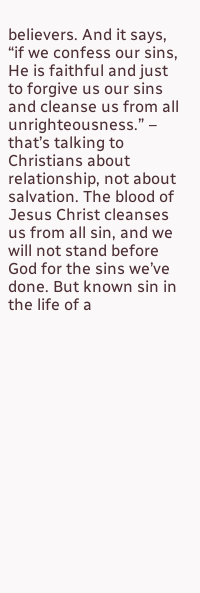believers. And it says, “if we confess our sins, He is faithful and just to forgive us our sins and cleanse us from all unrighteousness.” – that’s talking to Christians about relationship, not about salvation. The blood of Jesus Christ cleanses us from all sin, and we will not stand before God for the sins we’ve done. But known sin in the life of a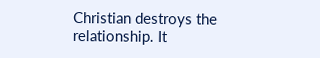Christian destroys the relationship. It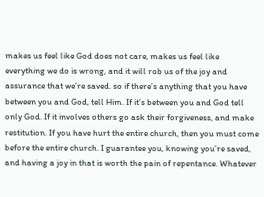makes us feel like God does not care, makes us feel like everything we do is wrong, and it will rob us of the joy and assurance that we’re saved. so if there’s anything that you have between you and God, tell Him. If it’s between you and God tell only God. If it involves others go ask their forgiveness, and make restitution. If you have hurt the entire church, then you must come before the entire church. I guarantee you, knowing you’re saved, and having a joy in that is worth the pain of repentance. Whatever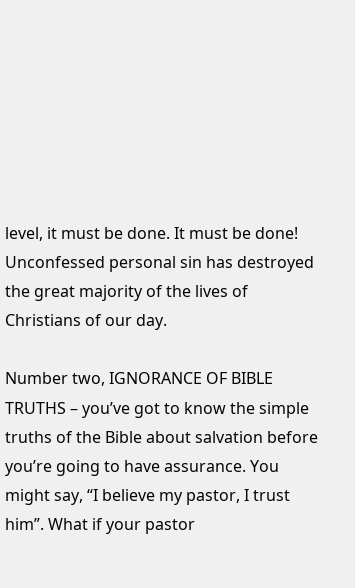level, it must be done. It must be done! Unconfessed personal sin has destroyed the great majority of the lives of Christians of our day.

Number two, IGNORANCE OF BIBLE TRUTHS – you’ve got to know the simple truths of the Bible about salvation before you’re going to have assurance. You might say, “I believe my pastor, I trust him”. What if your pastor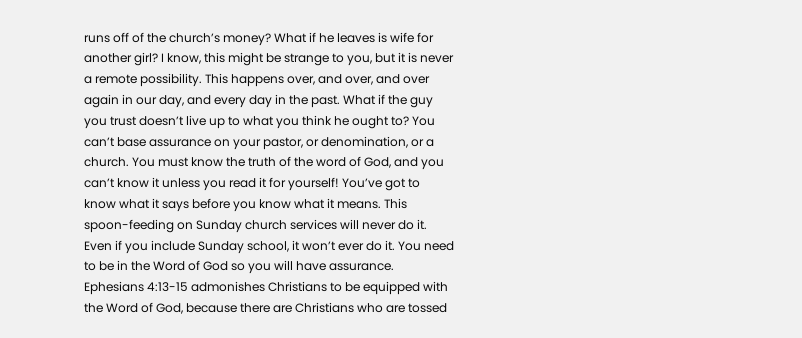runs off of the church’s money? What if he leaves is wife for another girl? I know, this might be strange to you, but it is never a remote possibility. This happens over, and over, and over again in our day, and every day in the past. What if the guy you trust doesn’t live up to what you think he ought to? You can’t base assurance on your pastor, or denomination, or a church. You must know the truth of the word of God, and you can’t know it unless you read it for yourself! You’ve got to know what it says before you know what it means. This spoon-feeding on Sunday church services will never do it. Even if you include Sunday school, it won’t ever do it. You need to be in the Word of God so you will have assurance. Ephesians 4:13-15 admonishes Christians to be equipped with the Word of God, because there are Christians who are tossed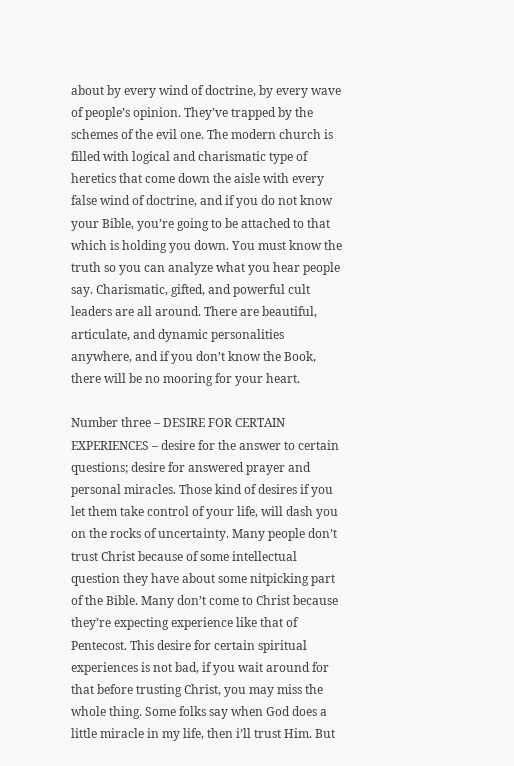about by every wind of doctrine, by every wave of people’s opinion. They’ve trapped by the schemes of the evil one. The modern church is filled with logical and charismatic type of heretics that come down the aisle with every false wind of doctrine, and if you do not know your Bible, you’re going to be attached to that which is holding you down. You must know the truth so you can analyze what you hear people say. Charismatic, gifted, and powerful cult leaders are all around. There are beautiful, articulate, and dynamic personalities anywhere, and if you don’t know the Book, there will be no mooring for your heart.

Number three – DESIRE FOR CERTAIN EXPERIENCES – desire for the answer to certain questions; desire for answered prayer and personal miracles. Those kind of desires if you let them take control of your life, will dash you on the rocks of uncertainty. Many people don’t trust Christ because of some intellectual question they have about some nitpicking part of the Bible. Many don’t come to Christ because they’re expecting experience like that of Pentecost. This desire for certain spiritual experiences is not bad, if you wait around for that before trusting Christ, you may miss the whole thing. Some folks say when God does a little miracle in my life, then i’ll trust Him. But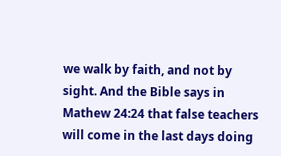we walk by faith, and not by sight. And the Bible says in Mathew 24:24 that false teachers will come in the last days doing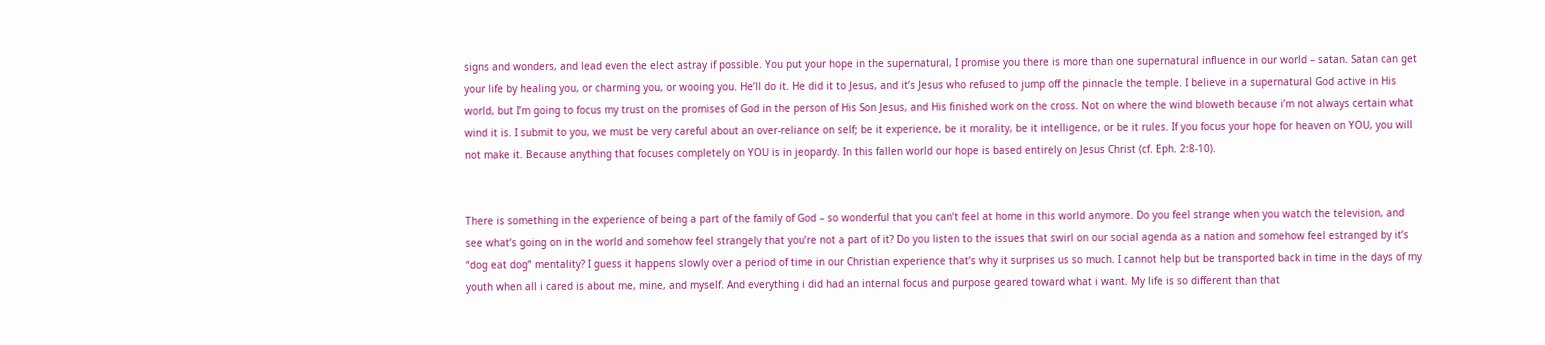signs and wonders, and lead even the elect astray if possible. You put your hope in the supernatural, I promise you there is more than one supernatural influence in our world – satan. Satan can get your life by healing you, or charming you, or wooing you. He’ll do it. He did it to Jesus, and it’s Jesus who refused to jump off the pinnacle the temple. I believe in a supernatural God active in His world, but I’m going to focus my trust on the promises of God in the person of His Son Jesus, and His finished work on the cross. Not on where the wind bloweth because i’m not always certain what wind it is. I submit to you, we must be very careful about an over-reliance on self; be it experience, be it morality, be it intelligence, or be it rules. If you focus your hope for heaven on YOU, you will not make it. Because anything that focuses completely on YOU is in jeopardy. In this fallen world our hope is based entirely on Jesus Christ (cf. Eph. 2:8-10).


There is something in the experience of being a part of the family of God – so wonderful that you can’t feel at home in this world anymore. Do you feel strange when you watch the television, and see what’s going on in the world and somehow feel strangely that you’re not a part of it? Do you listen to the issues that swirl on our social agenda as a nation and somehow feel estranged by it’s “dog eat dog” mentality? I guess it happens slowly over a period of time in our Christian experience that’s why it surprises us so much. I cannot help but be transported back in time in the days of my youth when all i cared is about me, mine, and myself. And everything i did had an internal focus and purpose geared toward what i want. My life is so different than that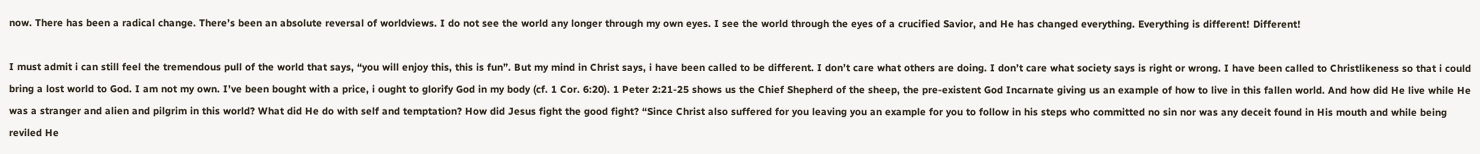now. There has been a radical change. There’s been an absolute reversal of worldviews. I do not see the world any longer through my own eyes. I see the world through the eyes of a crucified Savior, and He has changed everything. Everything is different! Different!

I must admit i can still feel the tremendous pull of the world that says, “you will enjoy this, this is fun”. But my mind in Christ says, i have been called to be different. I don’t care what others are doing. I don’t care what society says is right or wrong. I have been called to Christlikeness so that i could bring a lost world to God. I am not my own. I’ve been bought with a price, i ought to glorify God in my body (cf. 1 Cor. 6:20). 1 Peter 2:21-25 shows us the Chief Shepherd of the sheep, the pre-existent God Incarnate giving us an example of how to live in this fallen world. And how did He live while He was a stranger and alien and pilgrim in this world? What did He do with self and temptation? How did Jesus fight the good fight? “Since Christ also suffered for you leaving you an example for you to follow in his steps who committed no sin nor was any deceit found in His mouth and while being reviled He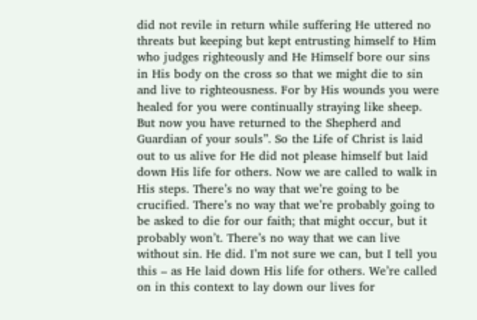did not revile in return while suffering He uttered no threats but keeping but kept entrusting himself to Him who judges righteously and He Himself bore our sins in His body on the cross so that we might die to sin and live to righteousness. For by His wounds you were healed for you were continually straying like sheep. But now you have returned to the Shepherd and Guardian of your souls”. So the Life of Christ is laid out to us alive for He did not please himself but laid down His life for others. Now we are called to walk in His steps. There’s no way that we’re going to be crucified. There’s no way that we’re probably going to be asked to die for our faith; that might occur, but it probably won’t. There’s no way that we can live without sin. He did. I’m not sure we can, but I tell you this – as He laid down His life for others. We’re called on in this context to lay down our lives for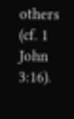others (cf. 1 John 3:16).